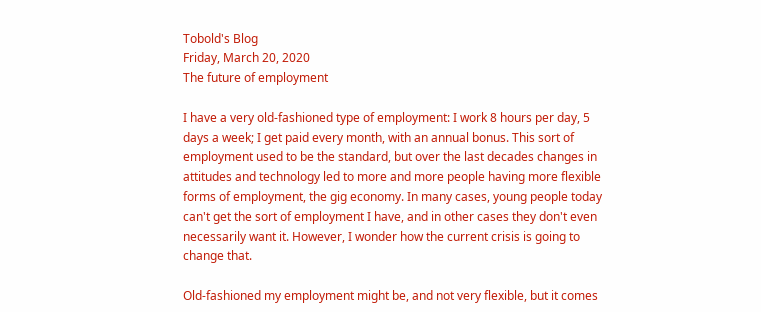Tobold's Blog
Friday, March 20, 2020
The future of employment

I have a very old-fashioned type of employment: I work 8 hours per day, 5 days a week; I get paid every month, with an annual bonus. This sort of employment used to be the standard, but over the last decades changes in attitudes and technology led to more and more people having more flexible forms of employment, the gig economy. In many cases, young people today can't get the sort of employment I have, and in other cases they don't even necessarily want it. However, I wonder how the current crisis is going to change that.

Old-fashioned my employment might be, and not very flexible, but it comes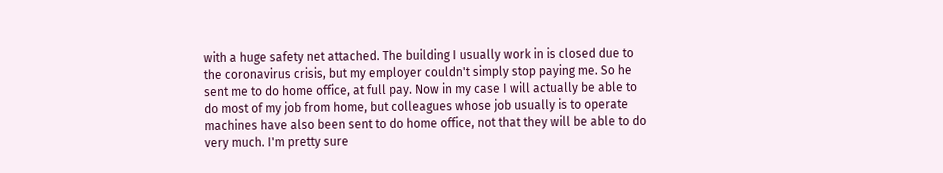with a huge safety net attached. The building I usually work in is closed due to the coronavirus crisis, but my employer couldn't simply stop paying me. So he sent me to do home office, at full pay. Now in my case I will actually be able to do most of my job from home, but colleagues whose job usually is to operate machines have also been sent to do home office, not that they will be able to do very much. I'm pretty sure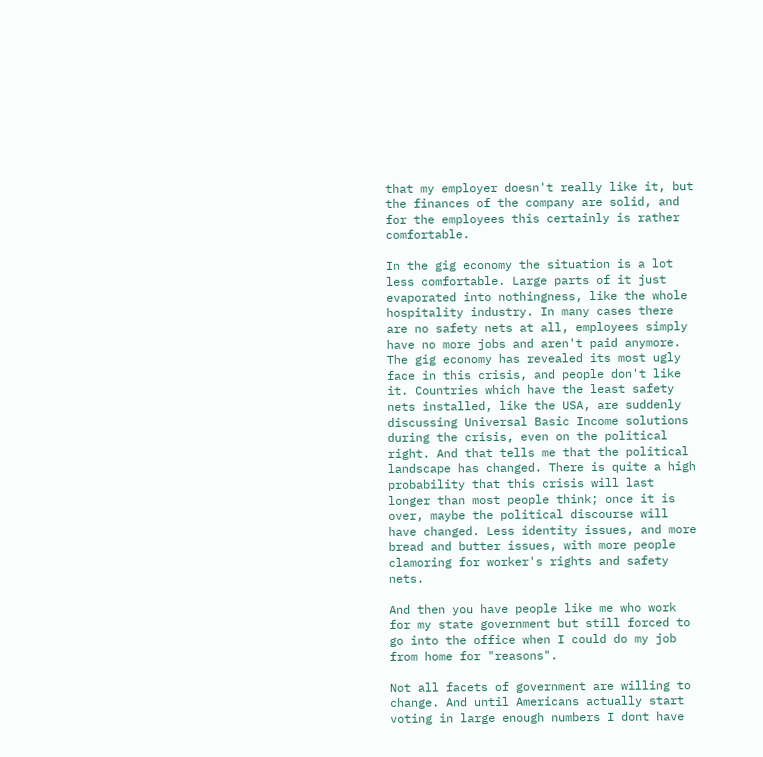that my employer doesn't really like it, but the finances of the company are solid, and for the employees this certainly is rather comfortable.

In the gig economy the situation is a lot less comfortable. Large parts of it just evaporated into nothingness, like the whole hospitality industry. In many cases there are no safety nets at all, employees simply have no more jobs and aren't paid anymore. The gig economy has revealed its most ugly face in this crisis, and people don't like it. Countries which have the least safety nets installed, like the USA, are suddenly discussing Universal Basic Income solutions during the crisis, even on the political right. And that tells me that the political landscape has changed. There is quite a high probability that this crisis will last longer than most people think; once it is over, maybe the political discourse will have changed. Less identity issues, and more bread and butter issues, with more people clamoring for worker's rights and safety nets.

And then you have people like me who work for my state government but still forced to go into the office when I could do my job from home for "reasons".

Not all facets of government are willing to change. And until Americans actually start voting in large enough numbers I dont have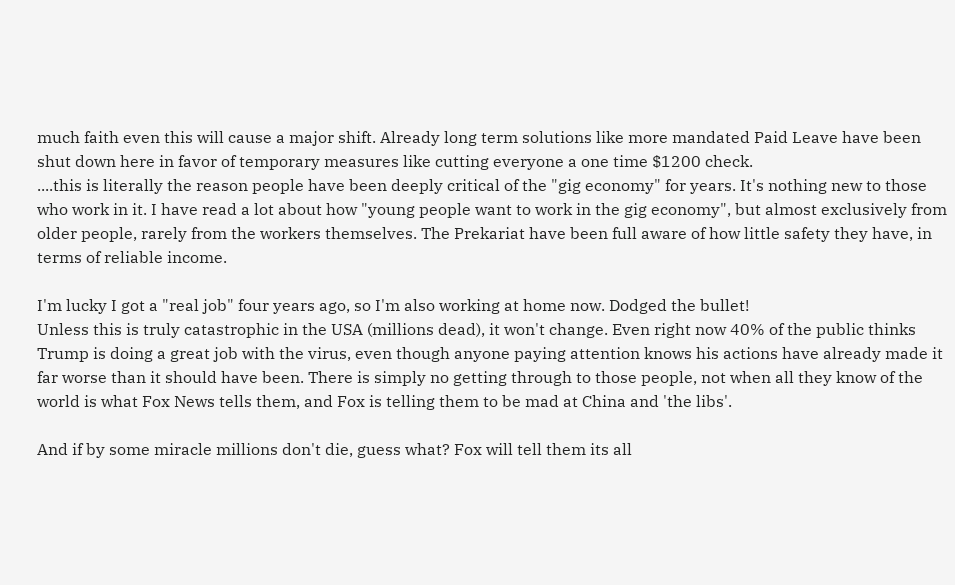much faith even this will cause a major shift. Already long term solutions like more mandated Paid Leave have been shut down here in favor of temporary measures like cutting everyone a one time $1200 check.
....this is literally the reason people have been deeply critical of the "gig economy" for years. It's nothing new to those who work in it. I have read a lot about how "young people want to work in the gig economy", but almost exclusively from older people, rarely from the workers themselves. The Prekariat have been full aware of how little safety they have, in terms of reliable income.

I'm lucky I got a "real job" four years ago, so I'm also working at home now. Dodged the bullet!
Unless this is truly catastrophic in the USA (millions dead), it won't change. Even right now 40% of the public thinks Trump is doing a great job with the virus, even though anyone paying attention knows his actions have already made it far worse than it should have been. There is simply no getting through to those people, not when all they know of the world is what Fox News tells them, and Fox is telling them to be mad at China and 'the libs'.

And if by some miracle millions don't die, guess what? Fox will tell them its all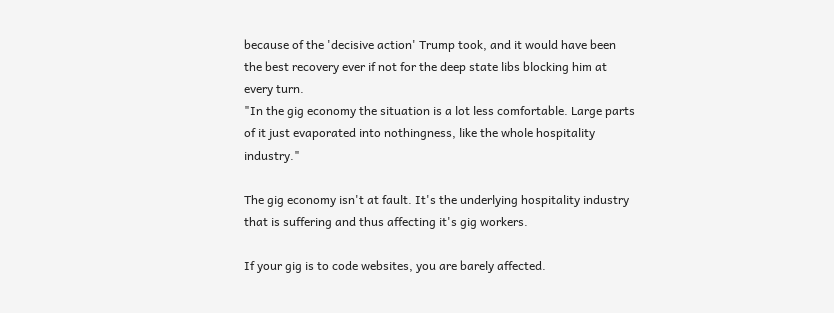because of the 'decisive action' Trump took, and it would have been the best recovery ever if not for the deep state libs blocking him at every turn.
"In the gig economy the situation is a lot less comfortable. Large parts of it just evaporated into nothingness, like the whole hospitality industry."

The gig economy isn't at fault. It's the underlying hospitality industry that is suffering and thus affecting it's gig workers.

If your gig is to code websites, you are barely affected.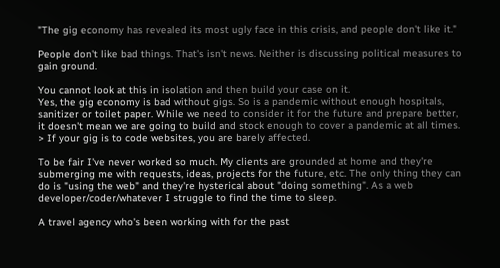"The gig economy has revealed its most ugly face in this crisis, and people don't like it."

People don't like bad things. That's isn't news. Neither is discussing political measures to gain ground.

You cannot look at this in isolation and then build your case on it.
Yes, the gig economy is bad without gigs. So is a pandemic without enough hospitals, sanitizer or toilet paper. While we need to consider it for the future and prepare better, it doesn't mean we are going to build and stock enough to cover a pandemic at all times.
> If your gig is to code websites, you are barely affected.

To be fair I've never worked so much. My clients are grounded at home and they're submerging me with requests, ideas, projects for the future, etc. The only thing they can do is "using the web" and they're hysterical about "doing something". As a web developer/coder/whatever I struggle to find the time to sleep.

A travel agency who's been working with for the past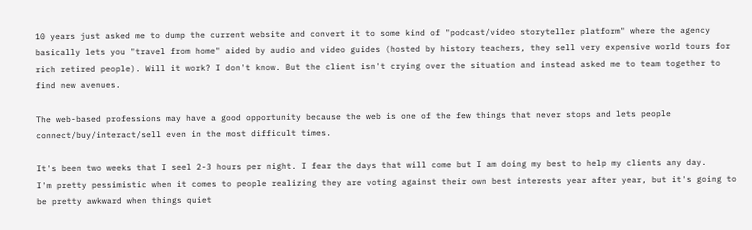10 years just asked me to dump the current website and convert it to some kind of "podcast/video storyteller platform" where the agency basically lets you "travel from home" aided by audio and video guides (hosted by history teachers, they sell very expensive world tours for rich retired people). Will it work? I don't know. But the client isn't crying over the situation and instead asked me to team together to find new avenues.

The web-based professions may have a good opportunity because the web is one of the few things that never stops and lets people connect/buy/interact/sell even in the most difficult times.

It's been two weeks that I seel 2-3 hours per night. I fear the days that will come but I am doing my best to help my clients any day.
I'm pretty pessimistic when it comes to people realizing they are voting against their own best interests year after year, but it's going to be pretty awkward when things quiet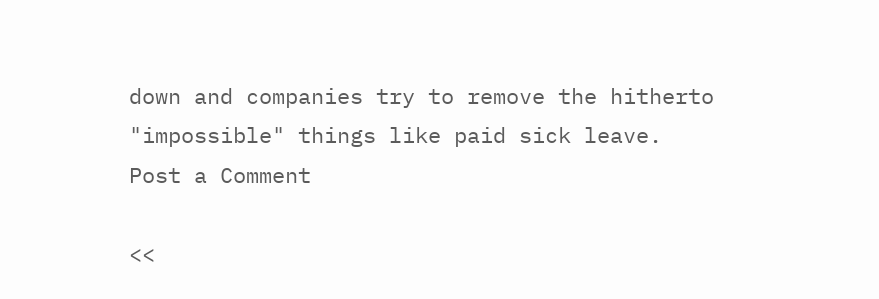down and companies try to remove the hitherto "impossible" things like paid sick leave.
Post a Comment

<<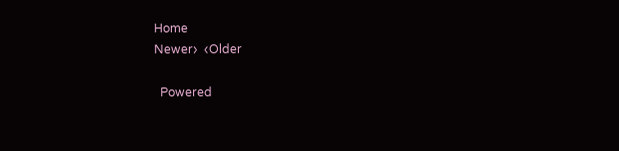Home
Newer›  ‹Older

  Powered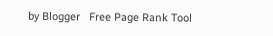by Blogger   Free Page Rank Tool